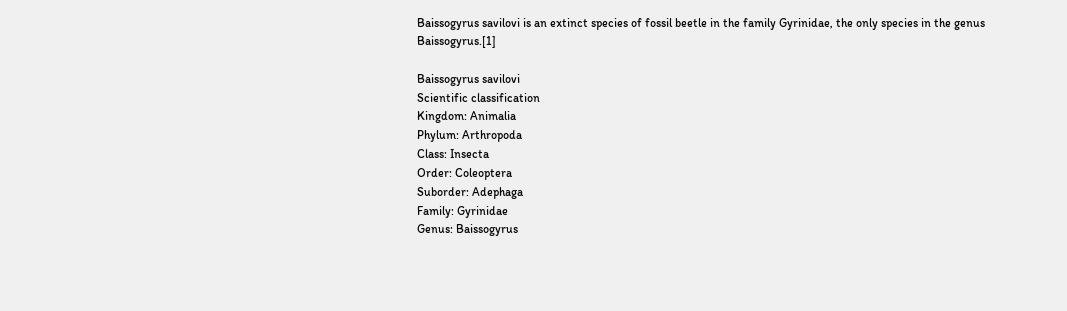Baissogyrus savilovi is an extinct species of fossil beetle in the family Gyrinidae, the only species in the genus Baissogyrus.[1]

Baissogyrus savilovi
Scientific classification
Kingdom: Animalia
Phylum: Arthropoda
Class: Insecta
Order: Coleoptera
Suborder: Adephaga
Family: Gyrinidae
Genus: Baissogyrus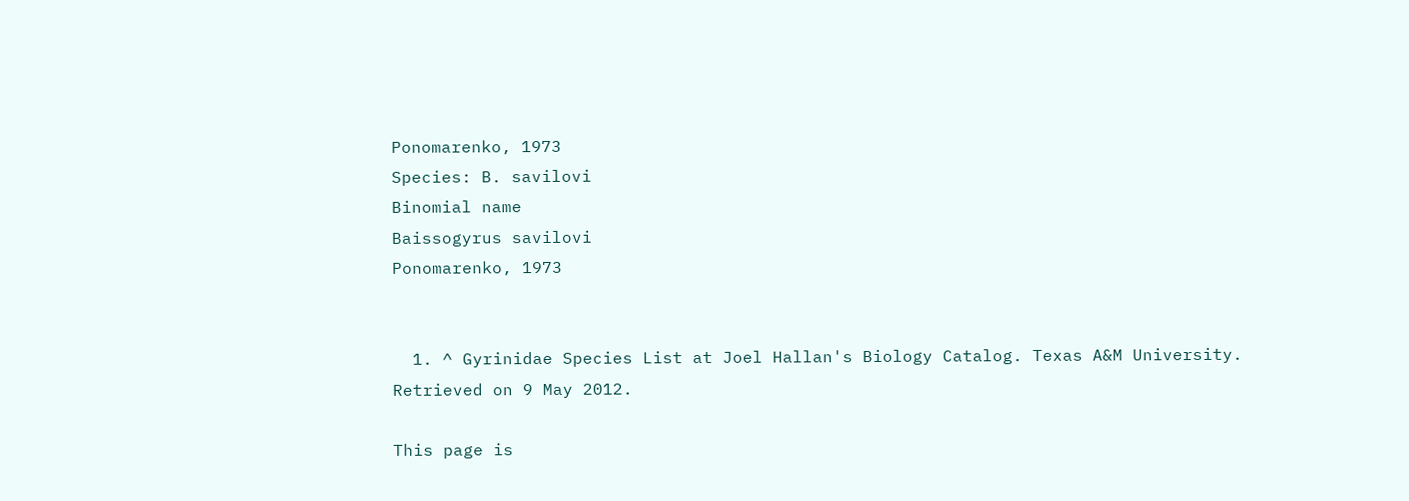Ponomarenko, 1973
Species: B. savilovi
Binomial name
Baissogyrus savilovi
Ponomarenko, 1973


  1. ^ Gyrinidae Species List at Joel Hallan's Biology Catalog. Texas A&M University. Retrieved on 9 May 2012.

This page is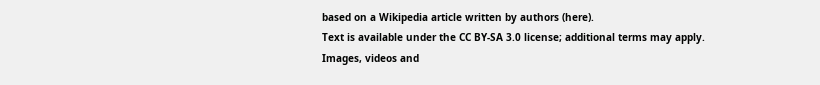based on a Wikipedia article written by authors (here).
Text is available under the CC BY-SA 3.0 license; additional terms may apply.
Images, videos and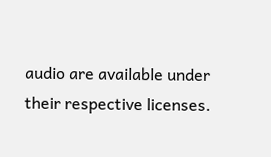audio are available under their respective licenses.